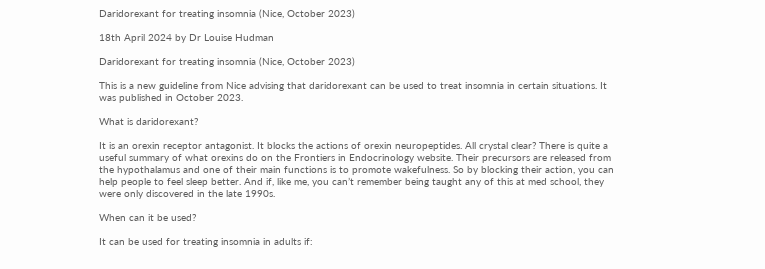Daridorexant for treating insomnia (Nice, October 2023)

18th April 2024 by Dr Louise Hudman

Daridorexant for treating insomnia (Nice, October 2023)

This is a new guideline from Nice advising that daridorexant can be used to treat insomnia in certain situations. It was published in October 2023.

What is daridorexant?

It is an orexin receptor antagonist. It blocks the actions of orexin neuropeptides. All crystal clear? There is quite a useful summary of what orexins do on the Frontiers in Endocrinology website. Their precursors are released from the hypothalamus and one of their main functions is to promote wakefulness. So by blocking their action, you can help people to feel sleep better. And if, like me, you can’t remember being taught any of this at med school, they were only discovered in the late 1990s.

When can it be used?

It can be used for treating insomnia in adults if: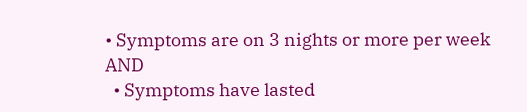• Symptoms are on 3 nights or more per week AND
  • Symptoms have lasted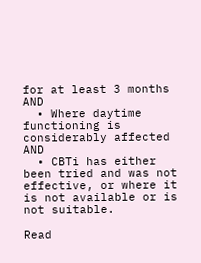for at least 3 months AND
  • Where daytime functioning is considerably affected AND
  • CBTi has either been tried and was not effective, or where it is not available or is not suitable.

Read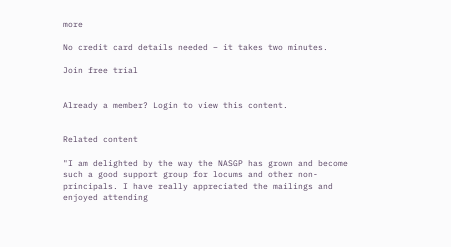more

No credit card details needed – it takes two minutes.

Join free trial


Already a member? Login to view this content.


Related content

"I am delighted by the way the NASGP has grown and become such a good support group for locums and other non-principals. I have really appreciated the mailings and enjoyed attending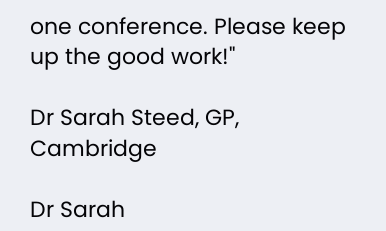one conference. Please keep up the good work!"

Dr Sarah Steed, GP, Cambridge

Dr Sarah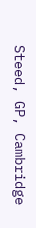Steed, GP, Cambridge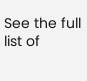See the full list of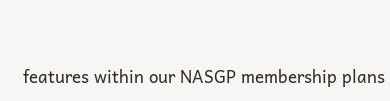features within our NASGP membership plans